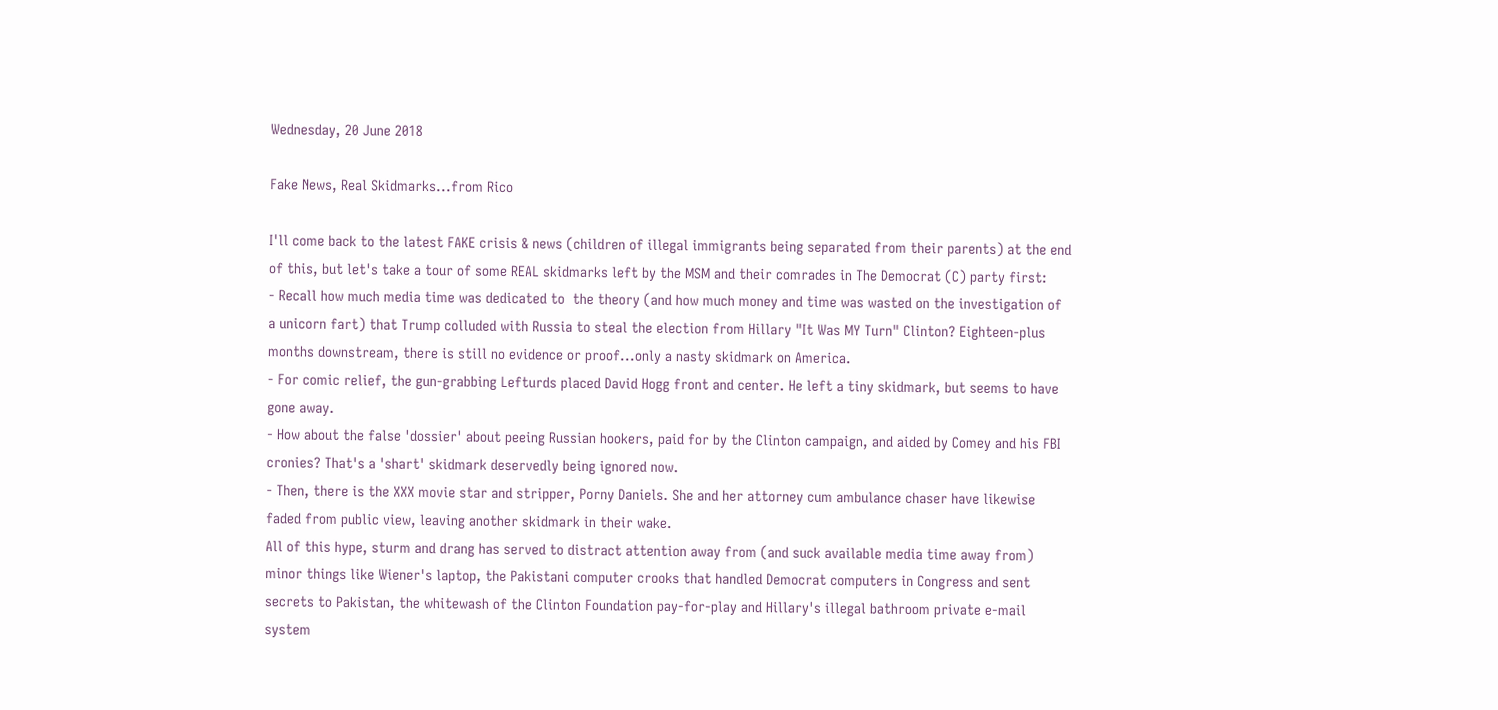Wednesday, 20 June 2018

Fake News, Real Skidmarks...from Rico

I'll come back to the latest FAKE crisis & news (children of illegal immigrants being separated from their parents) at the end of this, but let's take a tour of some REAL skidmarks left by the MSM and their comrades in The Democrat (C) party first:
- Recall how much media time was dedicated to  the theory (and how much money and time was wasted on the investigation of a unicorn fart) that Trump colluded with Russia to steal the election from Hillary "It Was MY Turn" Clinton? Eighteen-plus months downstream, there is still no evidence or proof...only a nasty skidmark on America.
- For comic relief, the gun-grabbing Lefturds placed David Hogg front and center. He left a tiny skidmark, but seems to have gone away.
- How about the false 'dossier' about peeing Russian hookers, paid for by the Clinton campaign, and aided by Comey and his FBI cronies? That's a 'shart' skidmark deservedly being ignored now.
- Then, there is the XXX movie star and stripper, Porny Daniels. She and her attorney cum ambulance chaser have likewise faded from public view, leaving another skidmark in their wake.
All of this hype, sturm and drang has served to distract attention away from (and suck available media time away from) minor things like Wiener's laptop, the Pakistani computer crooks that handled Democrat computers in Congress and sent secrets to Pakistan, the whitewash of the Clinton Foundation pay-for-play and Hillary's illegal bathroom private e-mail system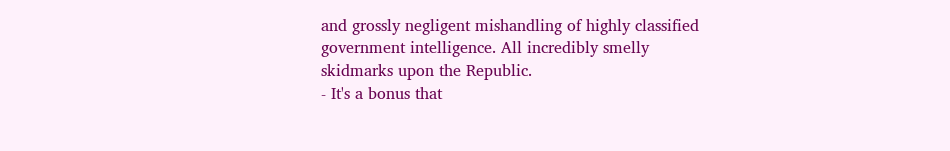and grossly negligent mishandling of highly classified government intelligence. All incredibly smelly skidmarks upon the Republic.
- It's a bonus that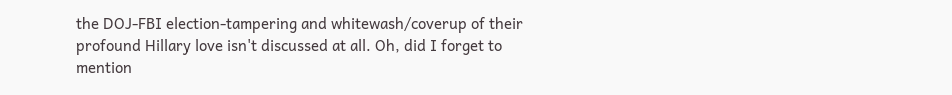the DOJ-FBI election-tampering and whitewash/coverup of their profound Hillary love isn't discussed at all. Oh, did I forget to mention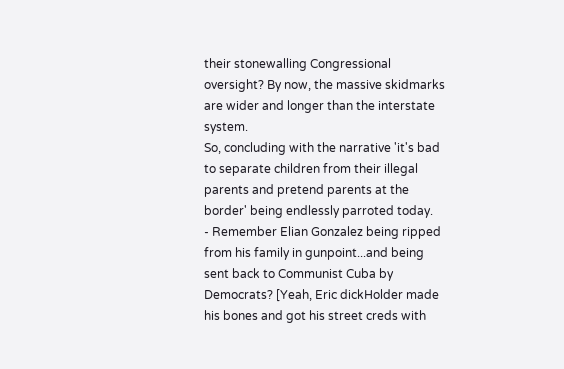their stonewalling Congressional oversight? By now, the massive skidmarks are wider and longer than the interstate system.
So, concluding with the narrative 'it's bad to separate children from their illegal parents and pretend parents at the border' being endlessly parroted today.
- Remember Elian Gonzalez being ripped from his family in gunpoint...and being sent back to Communist Cuba by Democrats? [Yeah, Eric dickHolder made his bones and got his street creds with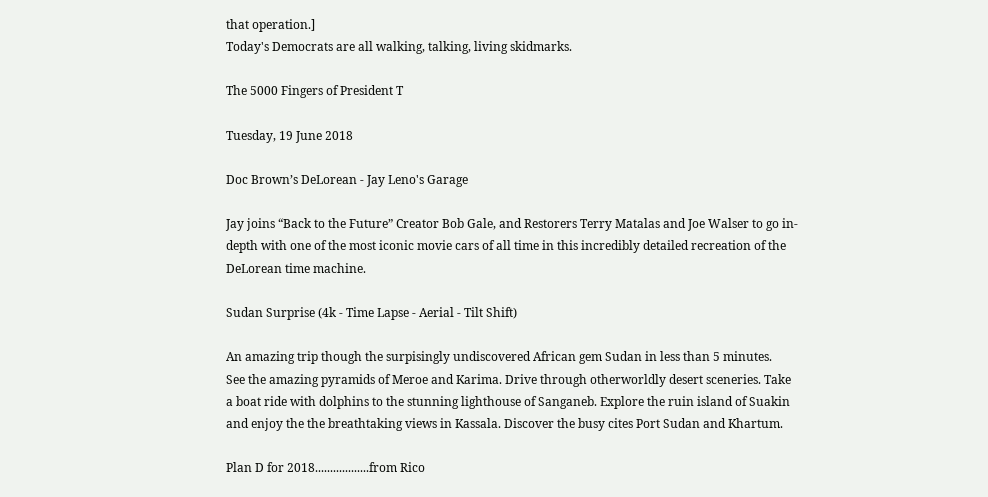that operation.]
Today's Democrats are all walking, talking, living skidmarks.

The 5000 Fingers of President T

Tuesday, 19 June 2018

Doc Brown’s DeLorean - Jay Leno's Garage

Jay joins “Back to the Future” Creator Bob Gale, and Restorers Terry Matalas and Joe Walser to go in-depth with one of the most iconic movie cars of all time in this incredibly detailed recreation of the DeLorean time machine.

Sudan Surprise (4k - Time Lapse - Aerial - Tilt Shift)

An amazing trip though the surpisingly undiscovered African gem Sudan in less than 5 minutes.
See the amazing pyramids of Meroe and Karima. Drive through otherworldly desert sceneries. Take a boat ride with dolphins to the stunning lighthouse of Sanganeb. Explore the ruin island of Suakin and enjoy the the breathtaking views in Kassala. Discover the busy cites Port Sudan and Khartum.

Plan D for 2018..................from Rico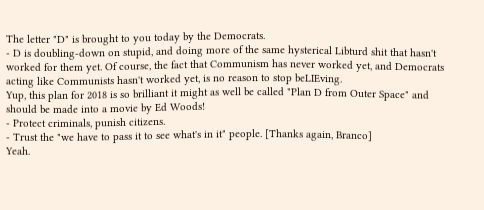The letter "D" is brought to you today by the Democrats.
- D is doubling-down on stupid, and doing more of the same hysterical Libturd shit that hasn't worked for them yet. Of course, the fact that Communism has never worked yet, and Democrats acting like Communists hasn't worked yet, is no reason to stop beLIEving.
Yup, this plan for 2018 is so brilliant it might as well be called "Plan D from Outer Space" and should be made into a movie by Ed Woods!
- Protect criminals, punish citizens.
- Trust the "we have to pass it to see what's in it" people. [Thanks again, Branco]
Yeah.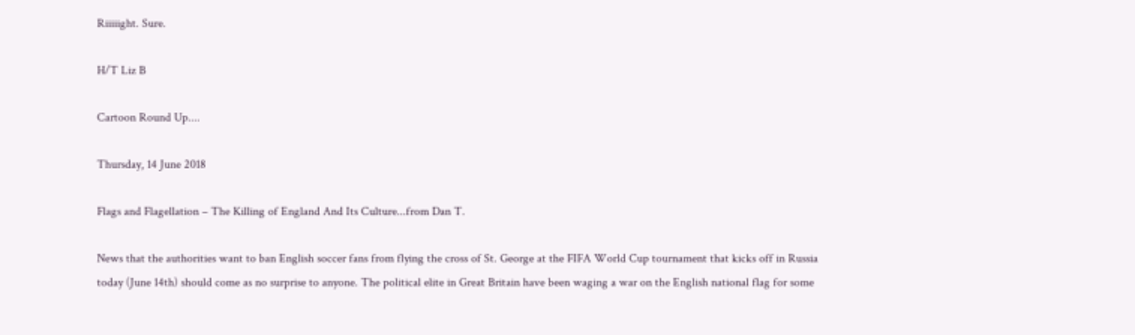Riiiiight. Sure.

H/T Liz B

Cartoon Round Up....

Thursday, 14 June 2018

Flags and Flagellation – The Killing of England And Its Culture...from Dan T.

News that the authorities want to ban English soccer fans from flying the cross of St. George at the FIFA World Cup tournament that kicks off in Russia today (June 14th) should come as no surprise to anyone. The political elite in Great Britain have been waging a war on the English national flag for some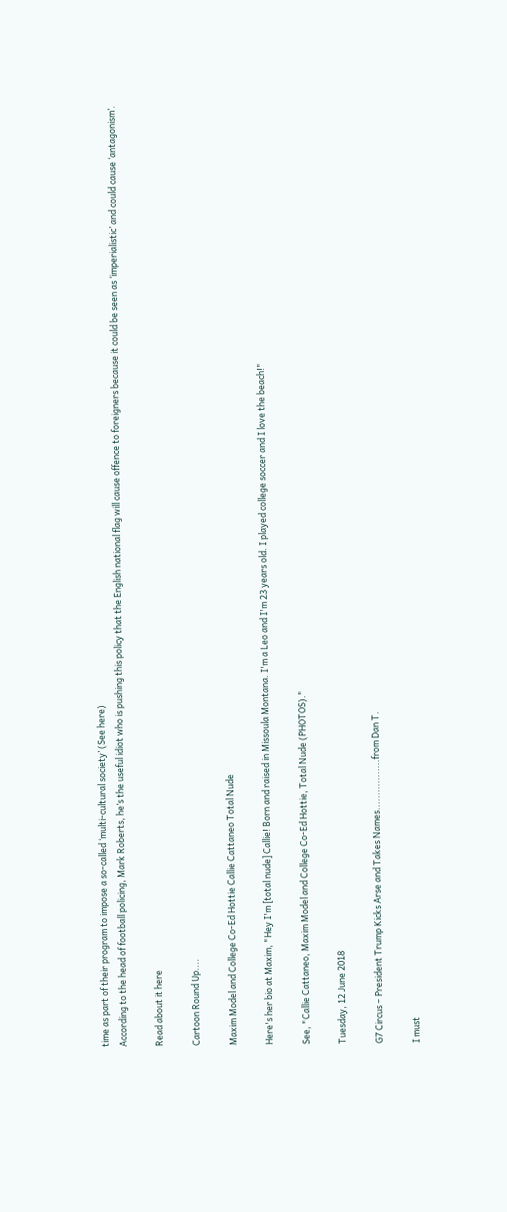time as part of their program to impose a so-called ‘multi-cultural society’ (See here)
According to the head of football policing, Mark Roberts, he’s the useful idiot who is pushing this policy that the English national flag will cause offence to foreigners because it could be seen as ‘imperialistic’ and could cause ‘antagonism’.

Read about it here

Cartoon Round Up....

Maxim Model and College Co-Ed Hottie Callie Cattaneo Total Nude

Here's her bio at Maxim, "Hey I'm [total nude] Callie! Born and raised in Missoula Montana. I'm a Leo and I'm 23 years old. I played college soccer and I love the beach!"

See, "Callie Cattaneo, Maxim Model and College Co-Ed Hottie, Total Nude (PHOTOS)."

Tuesday, 12 June 2018

G7 Circus – President Trump Kicks Arse and Takes Names.................from Dan T.

I must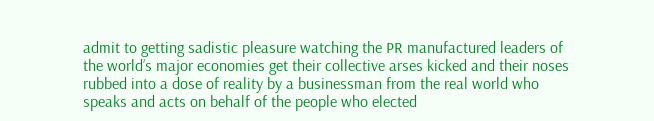admit to getting sadistic pleasure watching the PR manufactured leaders of the world’s major economies get their collective arses kicked and their noses rubbed into a dose of reality by a businessman from the real world who speaks and acts on behalf of the people who elected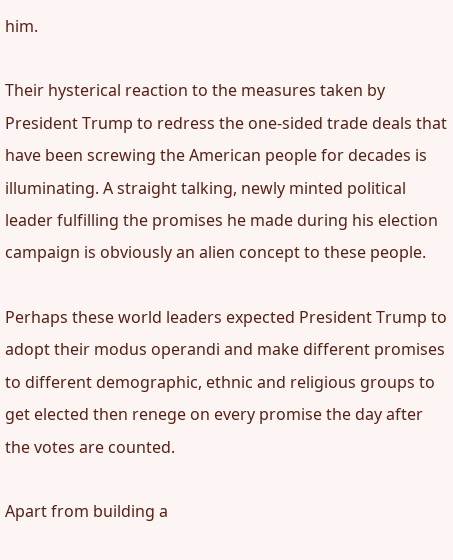him.

Their hysterical reaction to the measures taken by President Trump to redress the one-sided trade deals that have been screwing the American people for decades is illuminating. A straight talking, newly minted political leader fulfilling the promises he made during his election campaign is obviously an alien concept to these people.

Perhaps these world leaders expected President Trump to adopt their modus operandi and make different promises to different demographic, ethnic and religious groups to get elected then renege on every promise the day after the votes are counted.

Apart from building a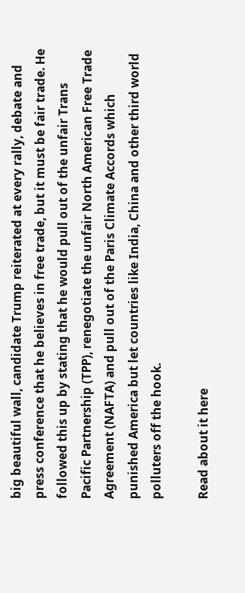big beautiful wall, candidate Trump reiterated at every rally, debate and press conference that he believes in free trade, but it must be fair trade. He followed this up by stating that he would pull out of the unfair Trans Pacific Partnership (TPP), renegotiate the unfair North American Free Trade Agreement (NAFTA) and pull out of the Paris Climate Accords which punished America but let countries like India, China and other third world polluters off the hook.

Read about it here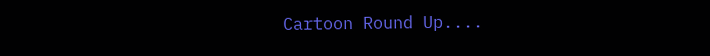Cartoon Round Up....